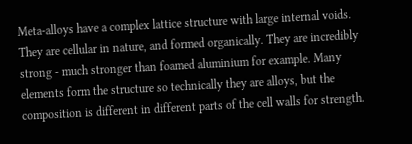Meta-alloys have a complex lattice structure with large internal voids. They are cellular in nature, and formed organically. They are incredibly strong - much stronger than foamed aluminium for example. Many elements form the structure so technically they are alloys, but the composition is different in different parts of the cell walls for strength.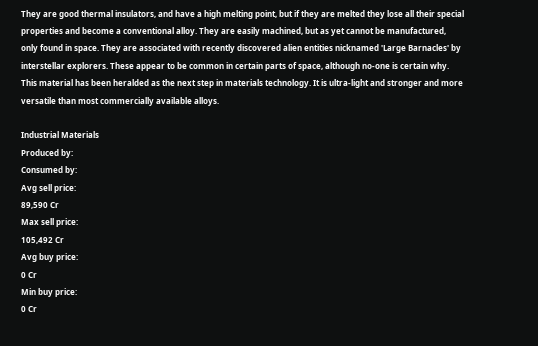They are good thermal insulators, and have a high melting point, but if they are melted they lose all their special properties and become a conventional alloy. They are easily machined, but as yet cannot be manufactured, only found in space. They are associated with recently discovered alien entities nicknamed 'Large Barnacles' by interstellar explorers. These appear to be common in certain parts of space, although no-one is certain why. This material has been heralded as the next step in materials technology. It is ultra-light and stronger and more versatile than most commercially available alloys.

Industrial Materials
Produced by:
Consumed by:
Avg sell price:
89,590 Cr
Max sell price:
105,492 Cr
Avg buy price:
0 Cr
Min buy price:
0 Cr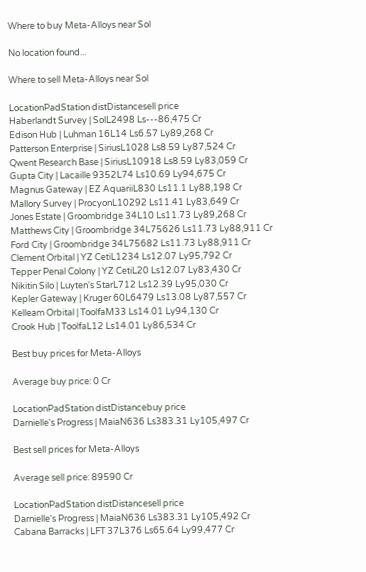Where to buy Meta-Alloys near Sol

No location found...

Where to sell Meta-Alloys near Sol

LocationPadStation distDistancesell price
Haberlandt Survey | SolL2498 Ls---86,475 Cr
Edison Hub | Luhman 16L14 Ls6.57 Ly89,268 Cr
Patterson Enterprise | SiriusL1028 Ls8.59 Ly87,524 Cr
Qwent Research Base | SiriusL10918 Ls8.59 Ly83,059 Cr
Gupta City | Lacaille 9352L74 Ls10.69 Ly94,675 Cr
Magnus Gateway | EZ AquariiL830 Ls11.1 Ly88,198 Cr
Mallory Survey | ProcyonL10292 Ls11.41 Ly83,649 Cr
Jones Estate | Groombridge 34L10 Ls11.73 Ly89,268 Cr
Matthews City | Groombridge 34L75626 Ls11.73 Ly88,911 Cr
Ford City | Groombridge 34L75682 Ls11.73 Ly88,911 Cr
Clement Orbital | YZ CetiL1234 Ls12.07 Ly95,792 Cr
Tepper Penal Colony | YZ CetiL20 Ls12.07 Ly83,430 Cr
Nikitin Silo | Luyten's StarL712 Ls12.39 Ly95,030 Cr
Kepler Gateway | Kruger 60L6479 Ls13.08 Ly87,557 Cr
Kelleam Orbital | ToolfaM33 Ls14.01 Ly94,130 Cr
Crook Hub | ToolfaL12 Ls14.01 Ly86,534 Cr

Best buy prices for Meta-Alloys

Average buy price: 0 Cr

LocationPadStation distDistancebuy price
Darnielle's Progress | MaiaN636 Ls383.31 Ly105,497 Cr

Best sell prices for Meta-Alloys

Average sell price: 89590 Cr

LocationPadStation distDistancesell price
Darnielle's Progress | MaiaN636 Ls383.31 Ly105,492 Cr
Cabana Barracks | LFT 37L376 Ls65.64 Ly99,477 Cr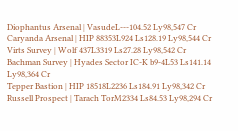Diophantus Arsenal | VasudeL---104.52 Ly98,547 Cr
Caryanda Arsenal | HIP 88353L924 Ls128.19 Ly98,544 Cr
Virts Survey | Wolf 437L3319 Ls27.28 Ly98,542 Cr
Bachman Survey | Hyades Sector IC-K b9-4L53 Ls141.14 Ly98,364 Cr
Tepper Bastion | HIP 18518L2236 Ls184.91 Ly98,342 Cr
Russell Prospect | Tarach TorM2334 Ls84.53 Ly98,294 Cr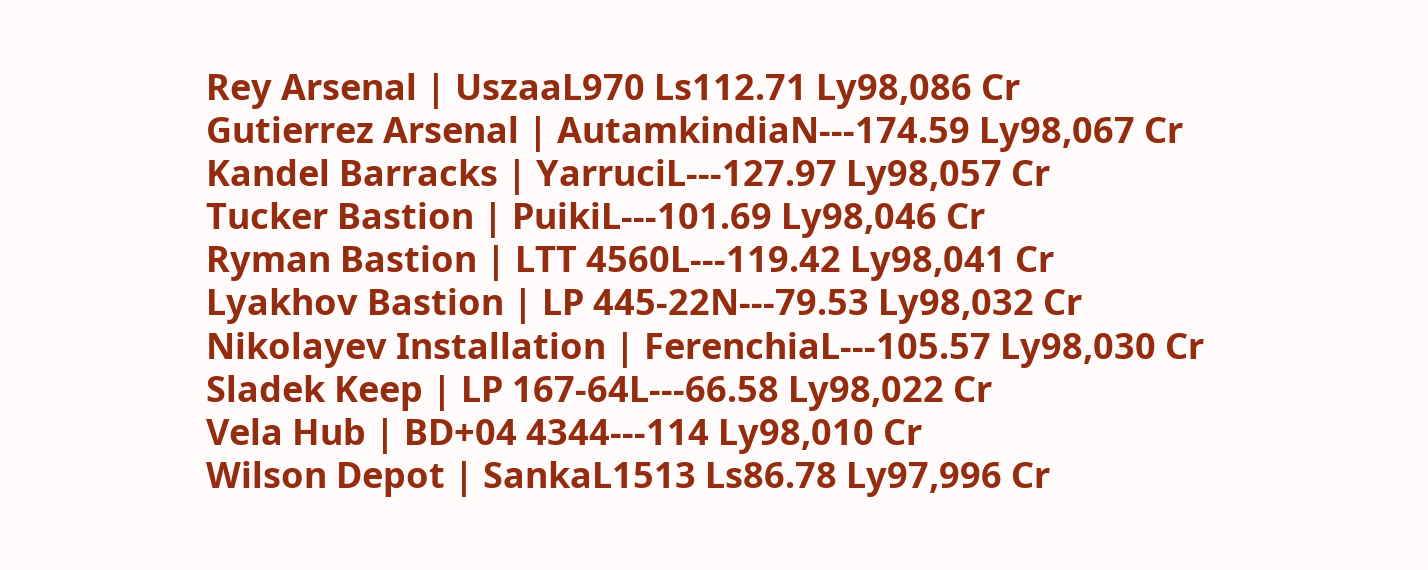Rey Arsenal | UszaaL970 Ls112.71 Ly98,086 Cr
Gutierrez Arsenal | AutamkindiaN---174.59 Ly98,067 Cr
Kandel Barracks | YarruciL---127.97 Ly98,057 Cr
Tucker Bastion | PuikiL---101.69 Ly98,046 Cr
Ryman Bastion | LTT 4560L---119.42 Ly98,041 Cr
Lyakhov Bastion | LP 445-22N---79.53 Ly98,032 Cr
Nikolayev Installation | FerenchiaL---105.57 Ly98,030 Cr
Sladek Keep | LP 167-64L---66.58 Ly98,022 Cr
Vela Hub | BD+04 4344---114 Ly98,010 Cr
Wilson Depot | SankaL1513 Ls86.78 Ly97,996 Cr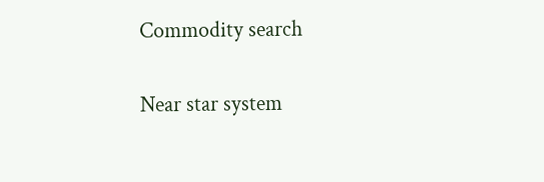Commodity search

Near star system